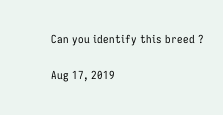Can you identify this breed ?

Aug 17, 2019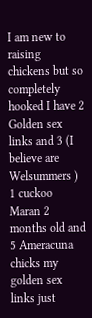I am new to raising chickens but so completely hooked I have 2 Golden sex links and 3 (I believe are Welsummers )
1 cuckoo Maran 2 months old and 5 Ameracuna chicks my golden sex links just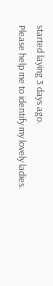started laying 3 days ago.
Please help me to identify my lovely ladies.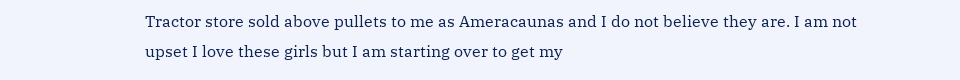Tractor store sold above pullets to me as Ameracaunas and I do not believe they are. I am not upset I love these girls but I am starting over to get my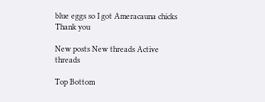blue eggs so I got Ameracauna chicks
Thank you

New posts New threads Active threads

Top Bottom